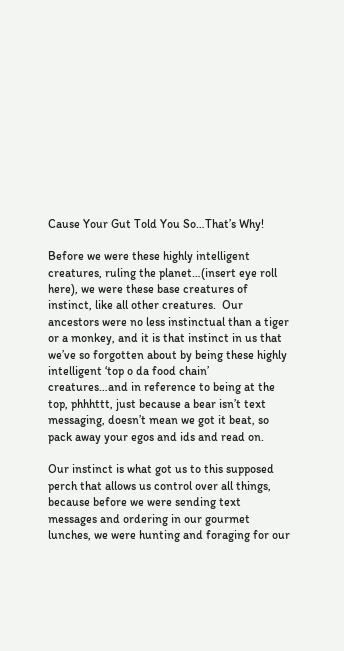Cause Your Gut Told You So…That’s Why!

Before we were these highly intelligent creatures, ruling the planet…(insert eye roll here), we were these base creatures of instinct, like all other creatures.  Our ancestors were no less instinctual than a tiger or a monkey, and it is that instinct in us that we’ve so forgotten about by being these highly intelligent ‘top o da food chain’ creatures…and in reference to being at the top, phhhttt, just because a bear isn’t text messaging, doesn’t mean we got it beat, so pack away your egos and ids and read on.

Our instinct is what got us to this supposed perch that allows us control over all things, because before we were sending text messages and ordering in our gourmet lunches, we were hunting and foraging for our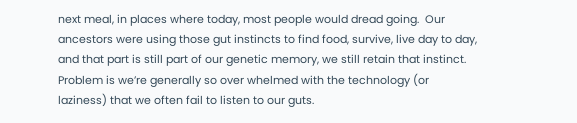next meal, in places where today, most people would dread going.  Our ancestors were using those gut instincts to find food, survive, live day to day, and that part is still part of our genetic memory, we still retain that instinct.  Problem is we’re generally so over whelmed with the technology (or laziness) that we often fail to listen to our guts.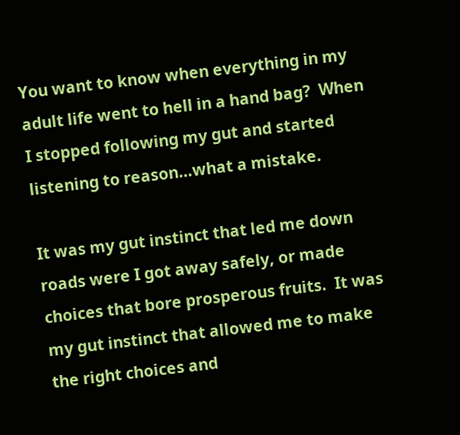You want to know when everything in my adult life went to hell in a hand bag?  When I stopped following my gut and started listening to reason…what a mistake.

It was my gut instinct that led me down roads were I got away safely, or made choices that bore prosperous fruits.  It was my gut instinct that allowed me to make the right choices and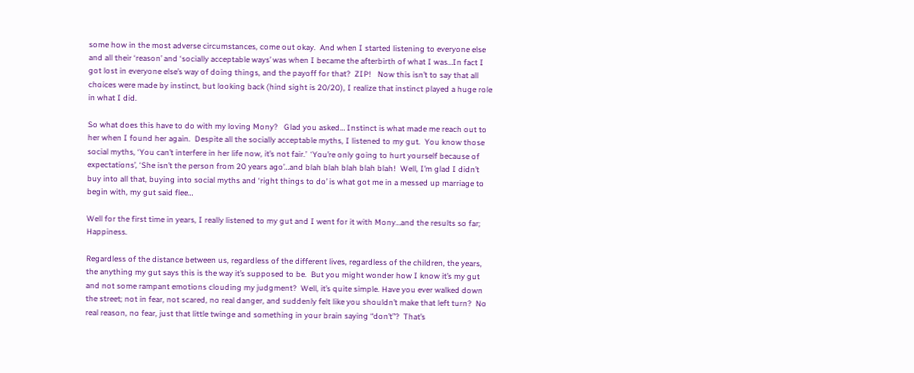some how in the most adverse circumstances, come out okay.  And when I started listening to everyone else and all their ‘reason’ and ‘socially acceptable ways’ was when I became the afterbirth of what I was…In fact I got lost in everyone else’s way of doing things, and the payoff for that?  ZIP!   Now this isn’t to say that all choices were made by instinct, but looking back (hind sight is 20/20), I realize that instinct played a huge role in what I did.

So what does this have to do with my loving Mony?   Glad you asked… Instinct is what made me reach out to her when I found her again.  Despite all the socially acceptable myths, I listened to my gut.  You know those social myths, ‘You can’t interfere in her life now, it’s not fair.’  ‘You’re only going to hurt yourself because of expectations’, ‘She isn’t the person from 20 years ago’…and blah blah blah blah blah!  Well, I’m glad I didn’t buy into all that, buying into social myths and ‘right things to do’ is what got me in a messed up marriage to begin with, my gut said flee…

Well for the first time in years, I really listened to my gut and I went for it with Mony…and the results so far; Happiness.

Regardless of the distance between us, regardless of the different lives, regardless of the children, the years, the anything my gut says this is the way it’s supposed to be.  But you might wonder how I know it’s my gut and not some rampant emotions clouding my judgment?  Well, it’s quite simple. Have you ever walked down the street; not in fear, not scared, no real danger, and suddenly felt like you shouldn’t make that left turn?  No real reason, no fear, just that little twinge and something in your brain saying “don’t”?  That’s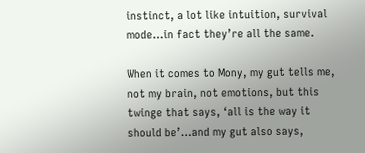instinct, a lot like intuition, survival mode…in fact they’re all the same.

When it comes to Mony, my gut tells me, not my brain, not emotions, but this twinge that says, ‘all is the way it should be’…and my gut also says,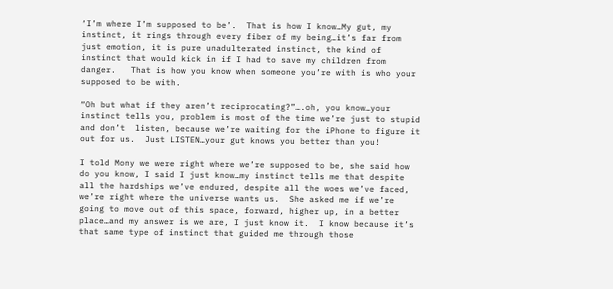‘I’m where I’m supposed to be’.  That is how I know…My gut, my instinct, it rings through every fiber of my being…it’s far from just emotion, it is pure unadulterated instinct, the kind of instinct that would kick in if I had to save my children from danger.   That is how you know when someone you’re with is who your supposed to be with.

“Oh but what if they aren’t reciprocating?”….oh, you know…your instinct tells you, problem is most of the time we’re just to stupid and don’t  listen, because we’re waiting for the iPhone to figure it out for us.  Just LISTEN…your gut knows you better than you!

I told Mony we were right where we’re supposed to be, she said how do you know, I said I just know…my instinct tells me that despite all the hardships we’ve endured, despite all the woes we’ve faced, we’re right where the universe wants us.  She asked me if we’re going to move out of this space, forward, higher up, in a better place…and my answer is we are, I just know it.  I know because it’s that same type of instinct that guided me through those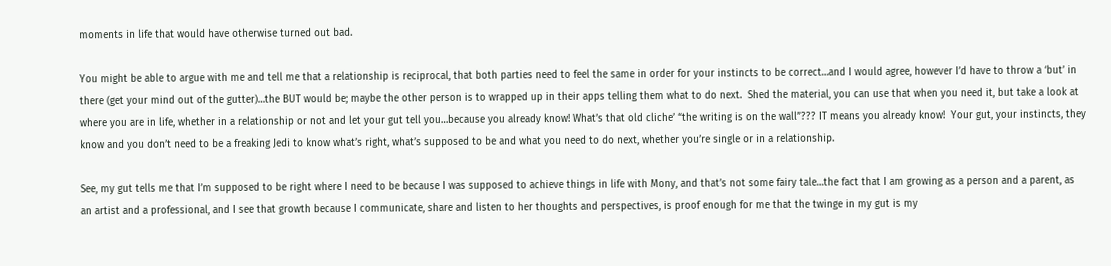moments in life that would have otherwise turned out bad.

You might be able to argue with me and tell me that a relationship is reciprocal, that both parties need to feel the same in order for your instincts to be correct…and I would agree, however I’d have to throw a ‘but’ in there (get your mind out of the gutter)…the BUT would be; maybe the other person is to wrapped up in their apps telling them what to do next.  Shed the material, you can use that when you need it, but take a look at where you are in life, whether in a relationship or not and let your gut tell you…because you already know! What’s that old cliche’ “the writing is on the wall”??? IT means you already know!  Your gut, your instincts, they know and you don’t need to be a freaking Jedi to know what’s right, what’s supposed to be and what you need to do next, whether you’re single or in a relationship.

See, my gut tells me that I’m supposed to be right where I need to be because I was supposed to achieve things in life with Mony, and that’s not some fairy tale…the fact that I am growing as a person and a parent, as an artist and a professional, and I see that growth because I communicate, share and listen to her thoughts and perspectives, is proof enough for me that the twinge in my gut is my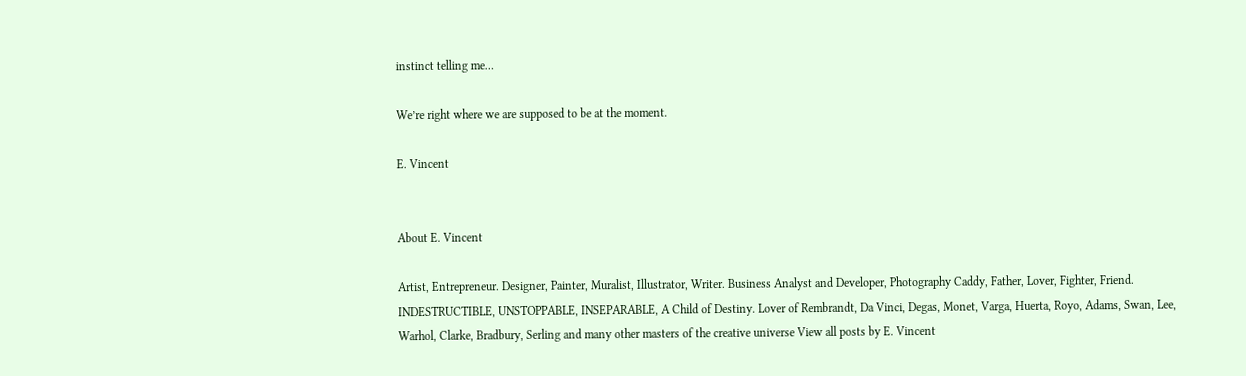instinct telling me…

We’re right where we are supposed to be at the moment.

E. Vincent


About E. Vincent

Artist, Entrepreneur. Designer, Painter, Muralist, Illustrator, Writer. Business Analyst and Developer, Photography Caddy, Father, Lover, Fighter, Friend. INDESTRUCTIBLE, UNSTOPPABLE, INSEPARABLE, A Child of Destiny. Lover of Rembrandt, Da Vinci, Degas, Monet, Varga, Huerta, Royo, Adams, Swan, Lee, Warhol, Clarke, Bradbury, Serling and many other masters of the creative universe View all posts by E. Vincent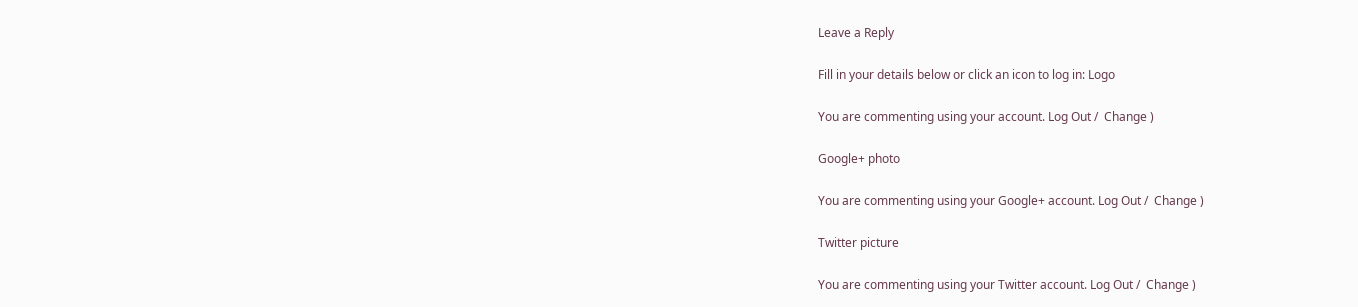Leave a Reply

Fill in your details below or click an icon to log in: Logo

You are commenting using your account. Log Out /  Change )

Google+ photo

You are commenting using your Google+ account. Log Out /  Change )

Twitter picture

You are commenting using your Twitter account. Log Out /  Change )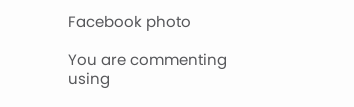Facebook photo

You are commenting using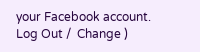your Facebook account. Log Out /  Change )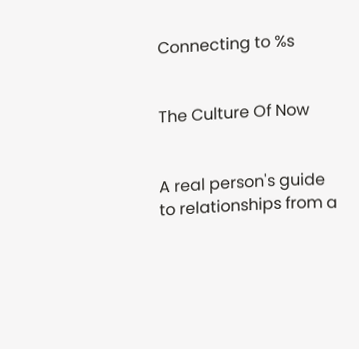Connecting to %s


The Culture Of Now


A real person's guide to relationships from a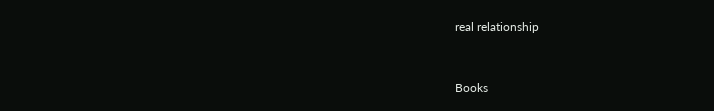real relationship


Books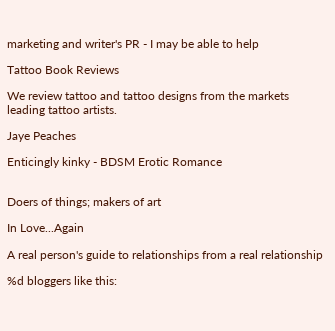marketing and writer's PR - I may be able to help

Tattoo Book Reviews

We review tattoo and tattoo designs from the markets leading tattoo artists.

Jaye Peaches

Enticingly kinky - BDSM Erotic Romance


Doers of things; makers of art

In Love...Again

A real person's guide to relationships from a real relationship

%d bloggers like this: